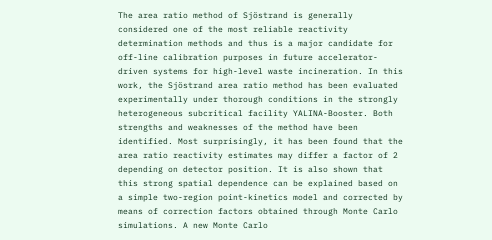The area ratio method of Sjöstrand is generally considered one of the most reliable reactivity determination methods and thus is a major candidate for off-line calibration purposes in future accelerator-driven systems for high-level waste incineration. In this work, the Sjöstrand area ratio method has been evaluated experimentally under thorough conditions in the strongly heterogeneous subcritical facility YALINA-Booster. Both strengths and weaknesses of the method have been identified. Most surprisingly, it has been found that the area ratio reactivity estimates may differ a factor of 2 depending on detector position. It is also shown that this strong spatial dependence can be explained based on a simple two-region point-kinetics model and corrected by means of correction factors obtained through Monte Carlo simulations. A new Monte Carlo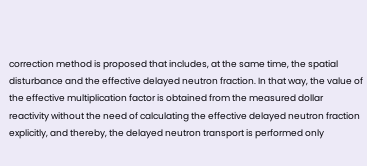correction method is proposed that includes, at the same time, the spatial disturbance and the effective delayed neutron fraction. In that way, the value of the effective multiplication factor is obtained from the measured dollar reactivity without the need of calculating the effective delayed neutron fraction explicitly, and thereby, the delayed neutron transport is performed only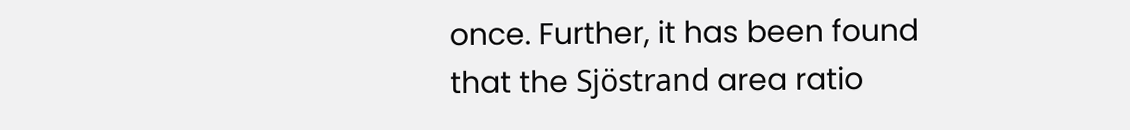once. Further, it has been found that the Sjöstrand area ratio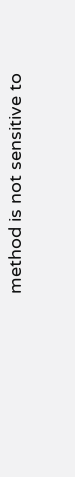method is not sensitive to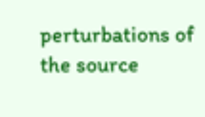perturbations of the source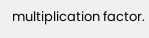multiplication factor.